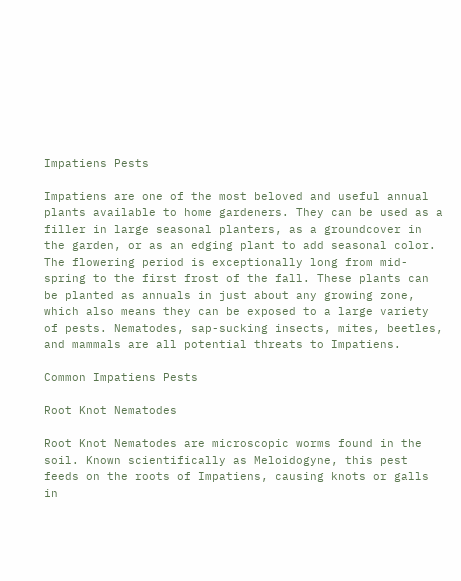Impatiens Pests

Impatiens are one of the most beloved and useful annual plants available to home gardeners. They can be used as a filler in large seasonal planters, as a groundcover in the garden, or as an edging plant to add seasonal color. The flowering period is exceptionally long from mid-spring to the first frost of the fall. These plants can be planted as annuals in just about any growing zone, which also means they can be exposed to a large variety of pests. Nematodes, sap-sucking insects, mites, beetles, and mammals are all potential threats to Impatiens.

Common Impatiens Pests

Root Knot Nematodes

Root Knot Nematodes are microscopic worms found in the soil. Known scientifically as Meloidogyne, this pest feeds on the roots of Impatiens, causing knots or galls in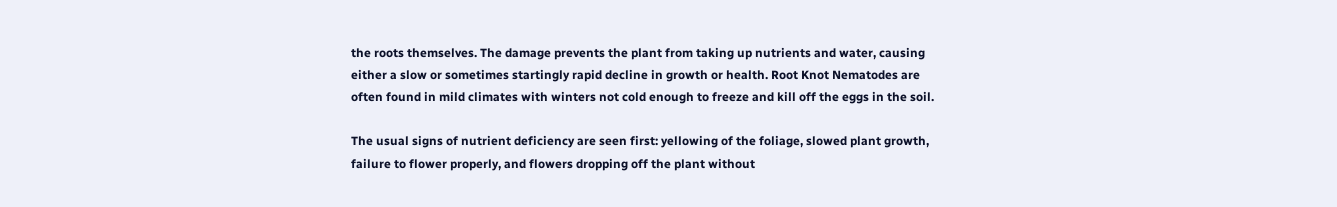the roots themselves. The damage prevents the plant from taking up nutrients and water, causing either a slow or sometimes startingly rapid decline in growth or health. Root Knot Nematodes are often found in mild climates with winters not cold enough to freeze and kill off the eggs in the soil.

The usual signs of nutrient deficiency are seen first: yellowing of the foliage, slowed plant growth, failure to flower properly, and flowers dropping off the plant without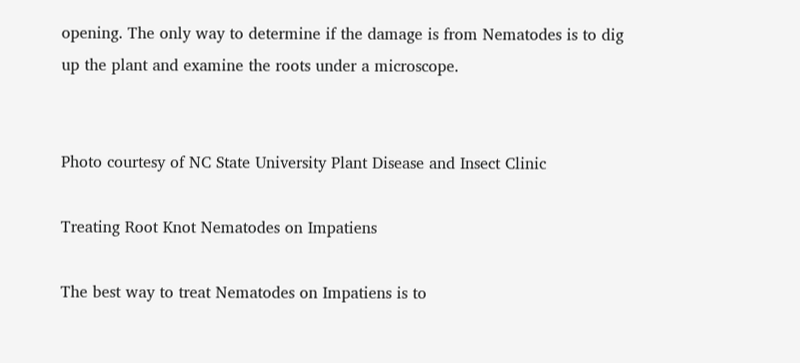opening. The only way to determine if the damage is from Nematodes is to dig up the plant and examine the roots under a microscope.


Photo courtesy of NC State University Plant Disease and Insect Clinic

Treating Root Knot Nematodes on Impatiens

The best way to treat Nematodes on Impatiens is to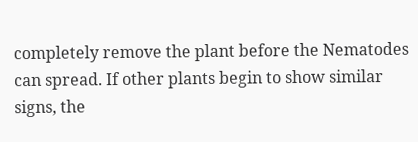completely remove the plant before the Nematodes can spread. If other plants begin to show similar signs, the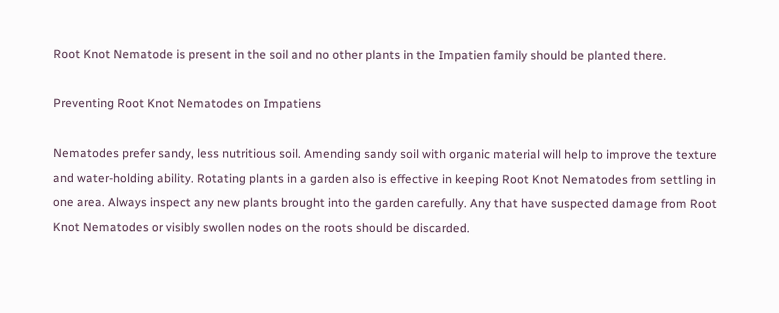Root Knot Nematode is present in the soil and no other plants in the Impatien family should be planted there.

Preventing Root Knot Nematodes on Impatiens

Nematodes prefer sandy, less nutritious soil. Amending sandy soil with organic material will help to improve the texture and water-holding ability. Rotating plants in a garden also is effective in keeping Root Knot Nematodes from settling in one area. Always inspect any new plants brought into the garden carefully. Any that have suspected damage from Root Knot Nematodes or visibly swollen nodes on the roots should be discarded.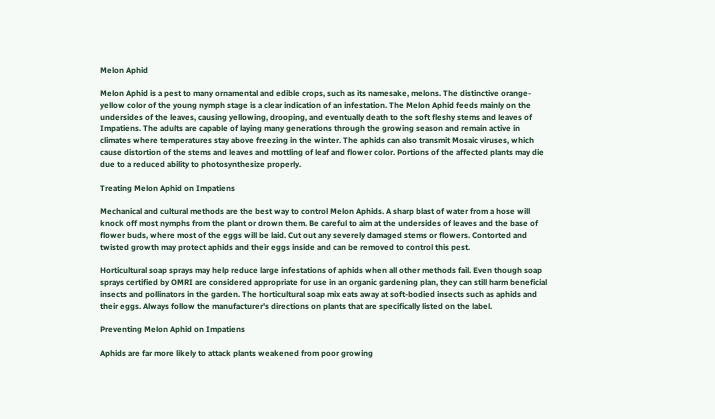Melon Aphid

Melon Aphid is a pest to many ornamental and edible crops, such as its namesake, melons. The distinctive orange-yellow color of the young nymph stage is a clear indication of an infestation. The Melon Aphid feeds mainly on the undersides of the leaves, causing yellowing, drooping, and eventually death to the soft fleshy stems and leaves of Impatiens. The adults are capable of laying many generations through the growing season and remain active in climates where temperatures stay above freezing in the winter. The aphids can also transmit Mosaic viruses, which cause distortion of the stems and leaves and mottling of leaf and flower color. Portions of the affected plants may die due to a reduced ability to photosynthesize properly.

Treating Melon Aphid on Impatiens

Mechanical and cultural methods are the best way to control Melon Aphids. A sharp blast of water from a hose will knock off most nymphs from the plant or drown them. Be careful to aim at the undersides of leaves and the base of flower buds, where most of the eggs will be laid. Cut out any severely damaged stems or flowers. Contorted and twisted growth may protect aphids and their eggs inside and can be removed to control this pest.

Horticultural soap sprays may help reduce large infestations of aphids when all other methods fail. Even though soap sprays certified by OMRI are considered appropriate for use in an organic gardening plan, they can still harm beneficial insects and pollinators in the garden. The horticultural soap mix eats away at soft-bodied insects such as aphids and their eggs. Always follow the manufacturer's directions on plants that are specifically listed on the label.

Preventing Melon Aphid on Impatiens

Aphids are far more likely to attack plants weakened from poor growing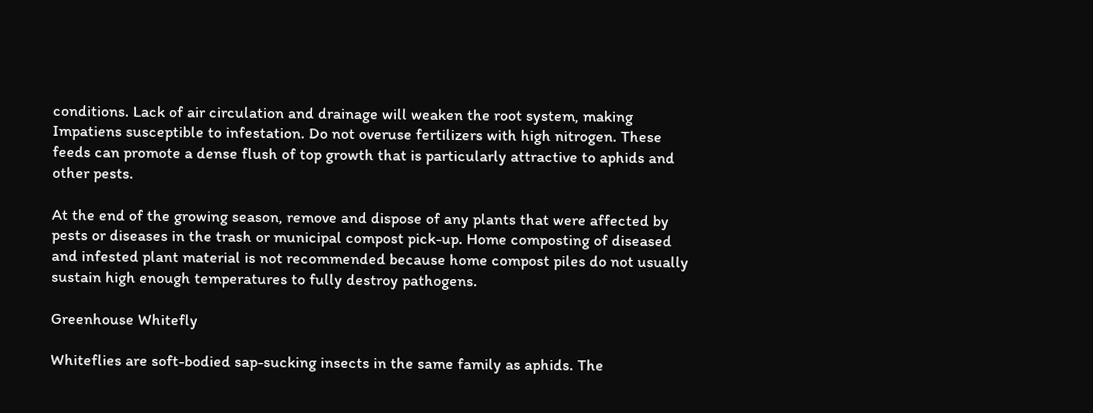conditions. Lack of air circulation and drainage will weaken the root system, making Impatiens susceptible to infestation. Do not overuse fertilizers with high nitrogen. These feeds can promote a dense flush of top growth that is particularly attractive to aphids and other pests.

At the end of the growing season, remove and dispose of any plants that were affected by pests or diseases in the trash or municipal compost pick-up. Home composting of diseased and infested plant material is not recommended because home compost piles do not usually sustain high enough temperatures to fully destroy pathogens.

Greenhouse Whitefly

Whiteflies are soft-bodied sap-sucking insects in the same family as aphids. The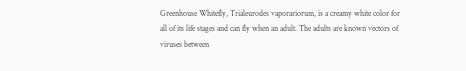Greenhouse Whitefly, Trialeurodes vaporariorum, is a creamy white color for all of its life stages and can fly when an adult. The adults are known vectors of viruses between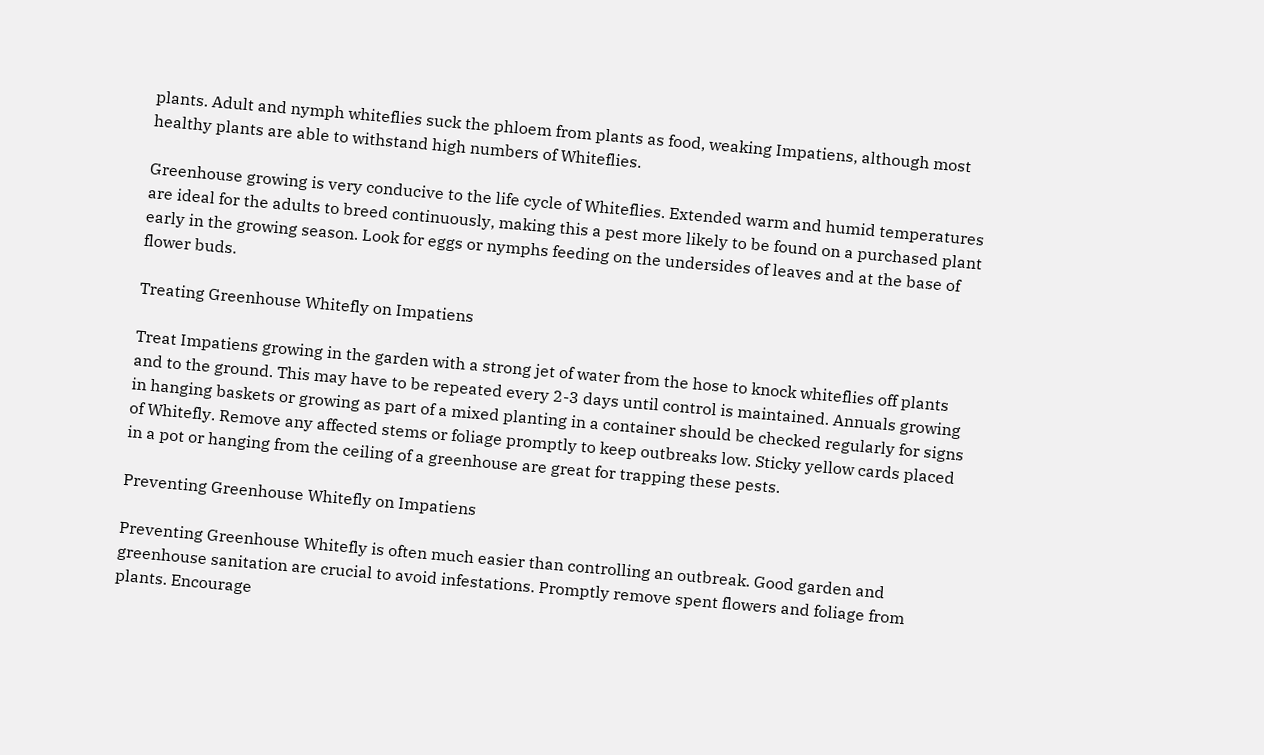plants. Adult and nymph whiteflies suck the phloem from plants as food, weaking Impatiens, although most healthy plants are able to withstand high numbers of Whiteflies.

Greenhouse growing is very conducive to the life cycle of Whiteflies. Extended warm and humid temperatures are ideal for the adults to breed continuously, making this a pest more likely to be found on a purchased plant early in the growing season. Look for eggs or nymphs feeding on the undersides of leaves and at the base of flower buds.

Treating Greenhouse Whitefly on Impatiens

Treat Impatiens growing in the garden with a strong jet of water from the hose to knock whiteflies off plants and to the ground. This may have to be repeated every 2-3 days until control is maintained. Annuals growing in hanging baskets or growing as part of a mixed planting in a container should be checked regularly for signs of Whitefly. Remove any affected stems or foliage promptly to keep outbreaks low. Sticky yellow cards placed in a pot or hanging from the ceiling of a greenhouse are great for trapping these pests.

Preventing Greenhouse Whitefly on Impatiens

Preventing Greenhouse Whitefly is often much easier than controlling an outbreak. Good garden and greenhouse sanitation are crucial to avoid infestations. Promptly remove spent flowers and foliage from plants. Encourage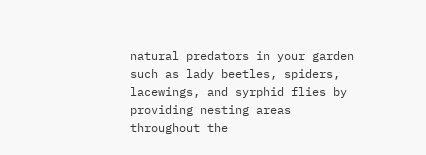natural predators in your garden such as lady beetles, spiders, lacewings, and syrphid flies by providing nesting areas throughout the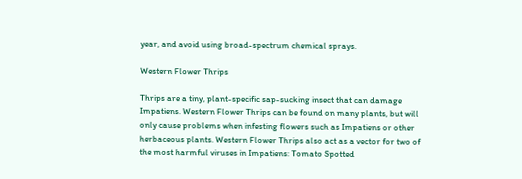year, and avoid using broad-spectrum chemical sprays.

Western Flower Thrips

Thrips are a tiny, plant-specific sap-sucking insect that can damage Impatiens. Western Flower Thrips can be found on many plants, but will only cause problems when infesting flowers such as Impatiens or other herbaceous plants. Western Flower Thrips also act as a vector for two of the most harmful viruses in Impatiens: Tomato Spotted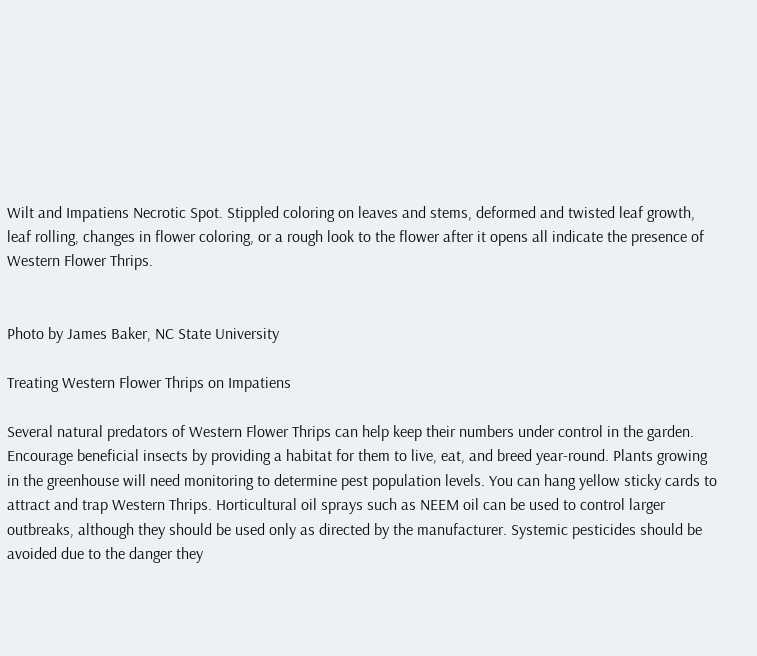Wilt and Impatiens Necrotic Spot. Stippled coloring on leaves and stems, deformed and twisted leaf growth, leaf rolling, changes in flower coloring, or a rough look to the flower after it opens all indicate the presence of Western Flower Thrips.


Photo by James Baker, NC State University

Treating Western Flower Thrips on Impatiens

Several natural predators of Western Flower Thrips can help keep their numbers under control in the garden. Encourage beneficial insects by providing a habitat for them to live, eat, and breed year-round. Plants growing in the greenhouse will need monitoring to determine pest population levels. You can hang yellow sticky cards to attract and trap Western Thrips. Horticultural oil sprays such as NEEM oil can be used to control larger outbreaks, although they should be used only as directed by the manufacturer. Systemic pesticides should be avoided due to the danger they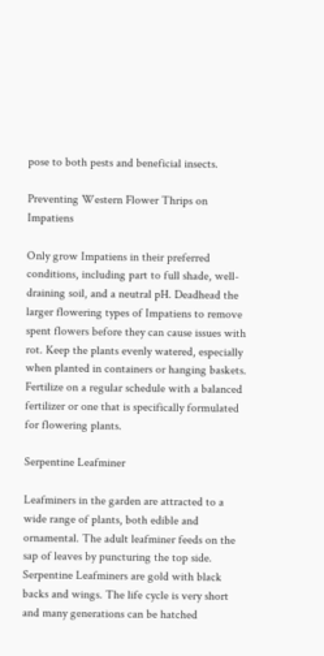pose to both pests and beneficial insects.

Preventing Western Flower Thrips on Impatiens

Only grow Impatiens in their preferred conditions, including part to full shade, well-draining soil, and a neutral pH. Deadhead the larger flowering types of Impatiens to remove spent flowers before they can cause issues with rot. Keep the plants evenly watered, especially when planted in containers or hanging baskets. Fertilize on a regular schedule with a balanced fertilizer or one that is specifically formulated for flowering plants.

Serpentine Leafminer

Leafminers in the garden are attracted to a wide range of plants, both edible and ornamental. The adult leafminer feeds on the sap of leaves by puncturing the top side. Serpentine Leafminers are gold with black backs and wings. The life cycle is very short and many generations can be hatched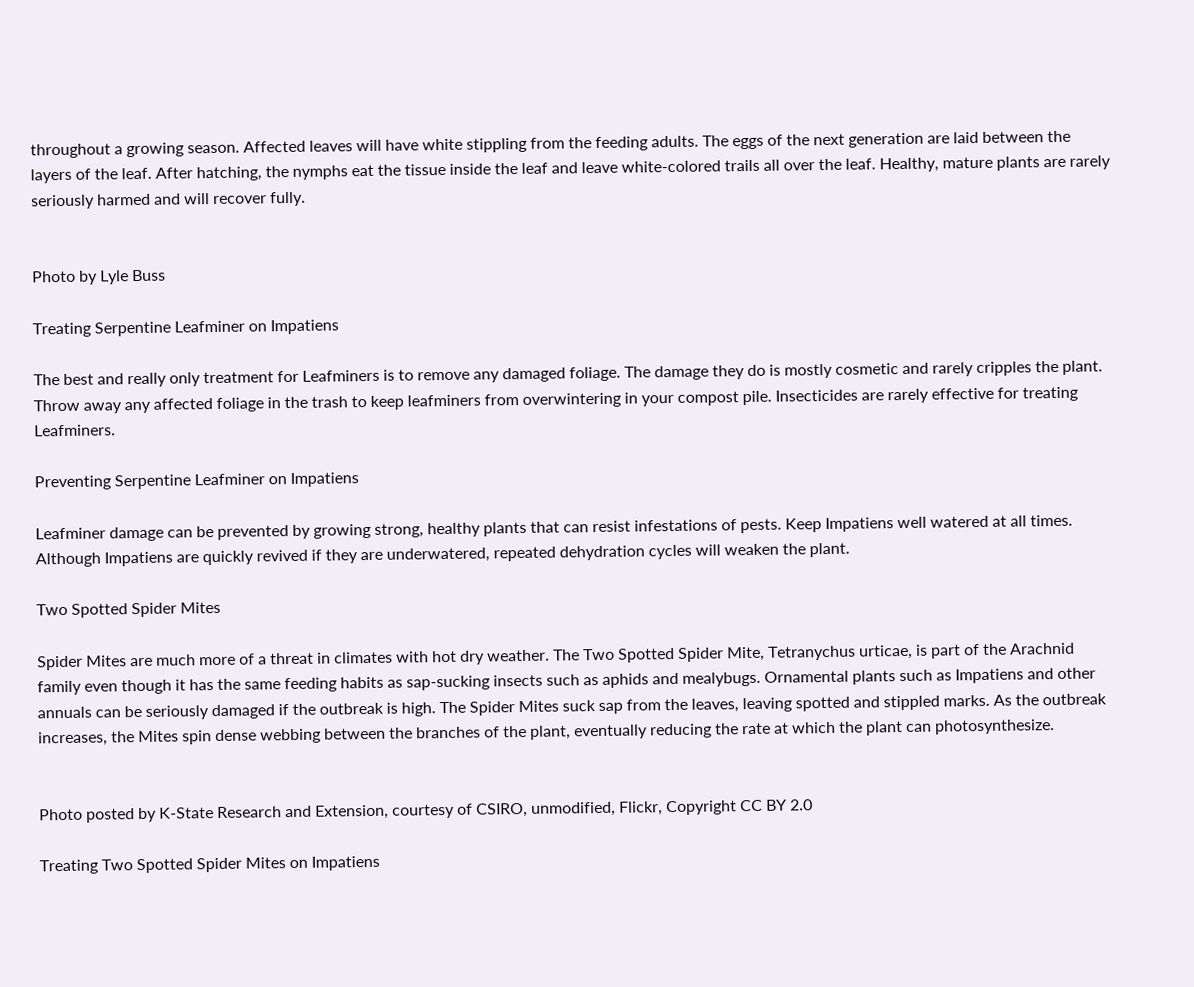throughout a growing season. Affected leaves will have white stippling from the feeding adults. The eggs of the next generation are laid between the layers of the leaf. After hatching, the nymphs eat the tissue inside the leaf and leave white-colored trails all over the leaf. Healthy, mature plants are rarely seriously harmed and will recover fully.


Photo by Lyle Buss

Treating Serpentine Leafminer on Impatiens

The best and really only treatment for Leafminers is to remove any damaged foliage. The damage they do is mostly cosmetic and rarely cripples the plant. Throw away any affected foliage in the trash to keep leafminers from overwintering in your compost pile. Insecticides are rarely effective for treating Leafminers.

Preventing Serpentine Leafminer on Impatiens

Leafminer damage can be prevented by growing strong, healthy plants that can resist infestations of pests. Keep Impatiens well watered at all times. Although Impatiens are quickly revived if they are underwatered, repeated dehydration cycles will weaken the plant.

Two Spotted Spider Mites

Spider Mites are much more of a threat in climates with hot dry weather. The Two Spotted Spider Mite, Tetranychus urticae, is part of the Arachnid family even though it has the same feeding habits as sap-sucking insects such as aphids and mealybugs. Ornamental plants such as Impatiens and other annuals can be seriously damaged if the outbreak is high. The Spider Mites suck sap from the leaves, leaving spotted and stippled marks. As the outbreak increases, the Mites spin dense webbing between the branches of the plant, eventually reducing the rate at which the plant can photosynthesize.


Photo posted by K-State Research and Extension, courtesy of CSIRO, unmodified, Flickr, Copyright CC BY 2.0

Treating Two Spotted Spider Mites on Impatiens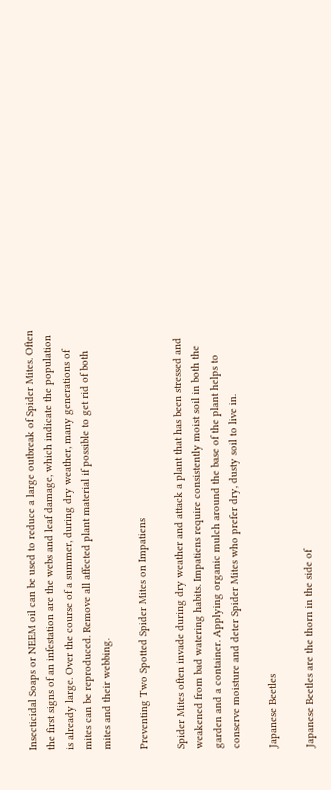Insecticidal Soaps or NEEM oil can be used to reduce a large outbreak of Spider Mites. Often the first signs of an infestation are the webs and leaf damage, which indicate the population is already large. Over the course of a summer, during dry weather, many generations of mites can be reproduced. Remove all affected plant material if possible to get rid of both mites and their webbing.

Preventing Two Spotted Spider Mites on Impatiens

Spider Mites often invade during dry weather and attack a plant that has been stressed and weakened from bad watering habits. Impatiens require consistently moist soil in both the garden and a container. Applying organic mulch around the base of the plant helps to conserve moisture and deter Spider Mites who prefer dry, dusty soil to live in.

Japanese Beetles

Japanese Beetles are the thorn in the side of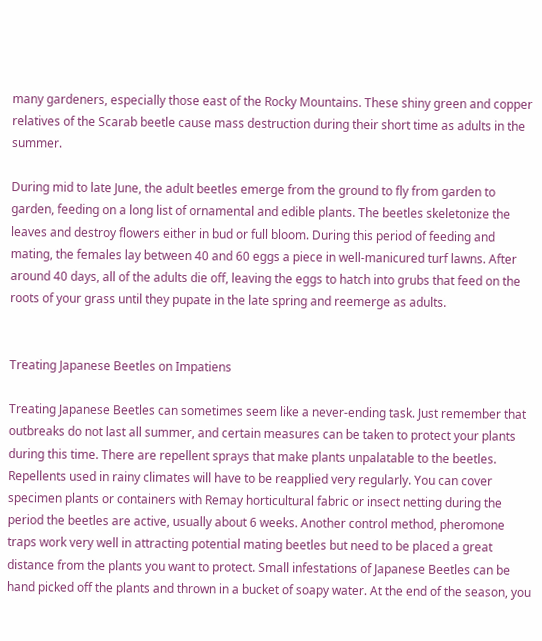many gardeners, especially those east of the Rocky Mountains. These shiny green and copper relatives of the Scarab beetle cause mass destruction during their short time as adults in the summer.

During mid to late June, the adult beetles emerge from the ground to fly from garden to garden, feeding on a long list of ornamental and edible plants. The beetles skeletonize the leaves and destroy flowers either in bud or full bloom. During this period of feeding and mating, the females lay between 40 and 60 eggs a piece in well-manicured turf lawns. After around 40 days, all of the adults die off, leaving the eggs to hatch into grubs that feed on the roots of your grass until they pupate in the late spring and reemerge as adults.


Treating Japanese Beetles on Impatiens

Treating Japanese Beetles can sometimes seem like a never-ending task. Just remember that outbreaks do not last all summer, and certain measures can be taken to protect your plants during this time. There are repellent sprays that make plants unpalatable to the beetles. Repellents used in rainy climates will have to be reapplied very regularly. You can cover specimen plants or containers with Remay horticultural fabric or insect netting during the period the beetles are active, usually about 6 weeks. Another control method, pheromone traps work very well in attracting potential mating beetles but need to be placed a great distance from the plants you want to protect. Small infestations of Japanese Beetles can be hand picked off the plants and thrown in a bucket of soapy water. At the end of the season, you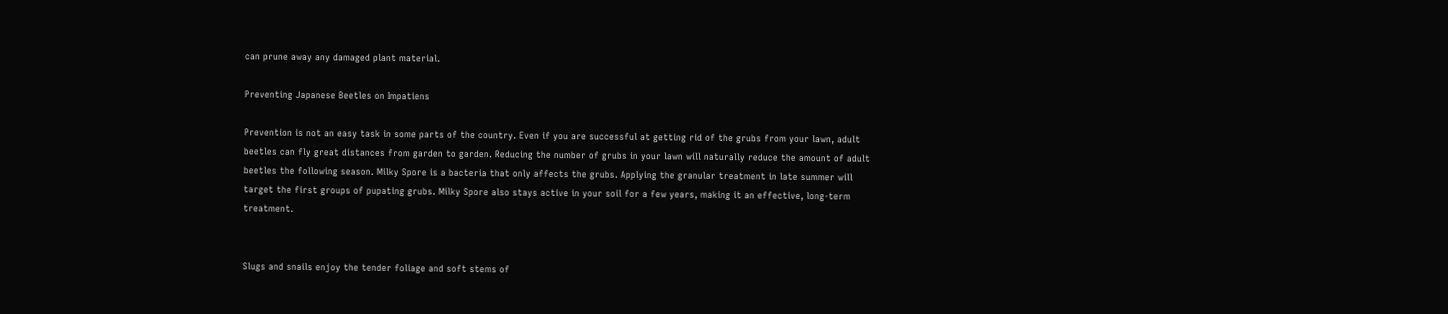can prune away any damaged plant material.

Preventing Japanese Beetles on Impatiens

Prevention is not an easy task in some parts of the country. Even if you are successful at getting rid of the grubs from your lawn, adult beetles can fly great distances from garden to garden. Reducing the number of grubs in your lawn will naturally reduce the amount of adult beetles the following season. Milky Spore is a bacteria that only affects the grubs. Applying the granular treatment in late summer will target the first groups of pupating grubs. Milky Spore also stays active in your soil for a few years, making it an effective, long-term treatment.


Slugs and snails enjoy the tender foliage and soft stems of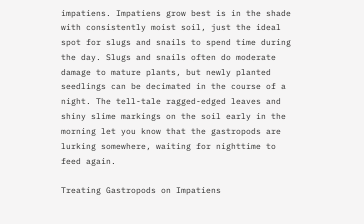impatiens. Impatiens grow best is in the shade with consistently moist soil, just the ideal spot for slugs and snails to spend time during the day. Slugs and snails often do moderate damage to mature plants, but newly planted seedlings can be decimated in the course of a night. The tell-tale ragged-edged leaves and shiny slime markings on the soil early in the morning let you know that the gastropods are lurking somewhere, waiting for nighttime to feed again.

Treating Gastropods on Impatiens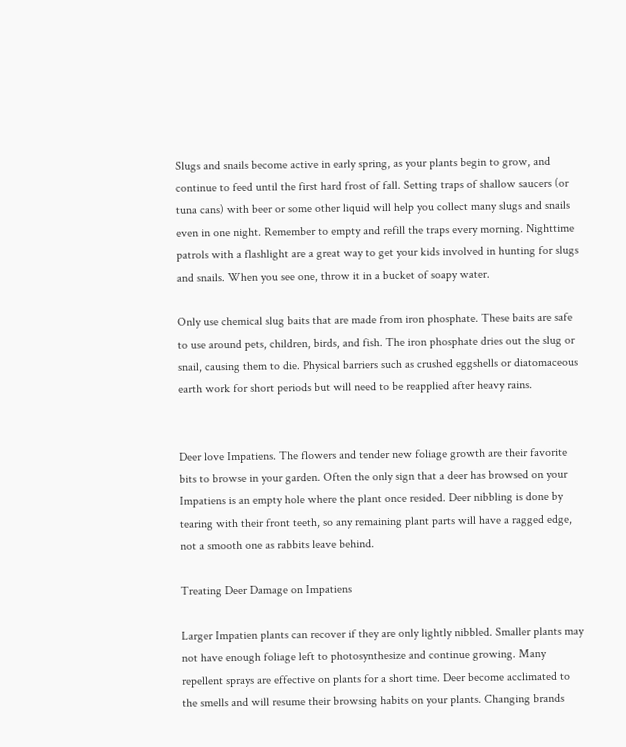Slugs and snails become active in early spring, as your plants begin to grow, and continue to feed until the first hard frost of fall. Setting traps of shallow saucers (or tuna cans) with beer or some other liquid will help you collect many slugs and snails even in one night. Remember to empty and refill the traps every morning. Nighttime patrols with a flashlight are a great way to get your kids involved in hunting for slugs and snails. When you see one, throw it in a bucket of soapy water.

Only use chemical slug baits that are made from iron phosphate. These baits are safe to use around pets, children, birds, and fish. The iron phosphate dries out the slug or snail, causing them to die. Physical barriers such as crushed eggshells or diatomaceous earth work for short periods but will need to be reapplied after heavy rains.


Deer love Impatiens. The flowers and tender new foliage growth are their favorite bits to browse in your garden. Often the only sign that a deer has browsed on your Impatiens is an empty hole where the plant once resided. Deer nibbling is done by tearing with their front teeth, so any remaining plant parts will have a ragged edge, not a smooth one as rabbits leave behind.

Treating Deer Damage on Impatiens

Larger Impatien plants can recover if they are only lightly nibbled. Smaller plants may not have enough foliage left to photosynthesize and continue growing. Many repellent sprays are effective on plants for a short time. Deer become acclimated to the smells and will resume their browsing habits on your plants. Changing brands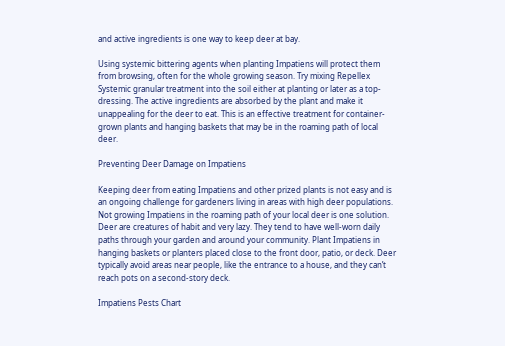and active ingredients is one way to keep deer at bay.

Using systemic bittering agents when planting Impatiens will protect them from browsing, often for the whole growing season. Try mixing Repellex Systemic granular treatment into the soil either at planting or later as a top-dressing. The active ingredients are absorbed by the plant and make it unappealing for the deer to eat. This is an effective treatment for container-grown plants and hanging baskets that may be in the roaming path of local deer.

Preventing Deer Damage on Impatiens

Keeping deer from eating Impatiens and other prized plants is not easy and is an ongoing challenge for gardeners living in areas with high deer populations. Not growing Impatiens in the roaming path of your local deer is one solution. Deer are creatures of habit and very lazy. They tend to have well-worn daily paths through your garden and around your community. Plant Impatiens in hanging baskets or planters placed close to the front door, patio, or deck. Deer typically avoid areas near people, like the entrance to a house, and they can’t reach pots on a second-story deck.

Impatiens Pests Chart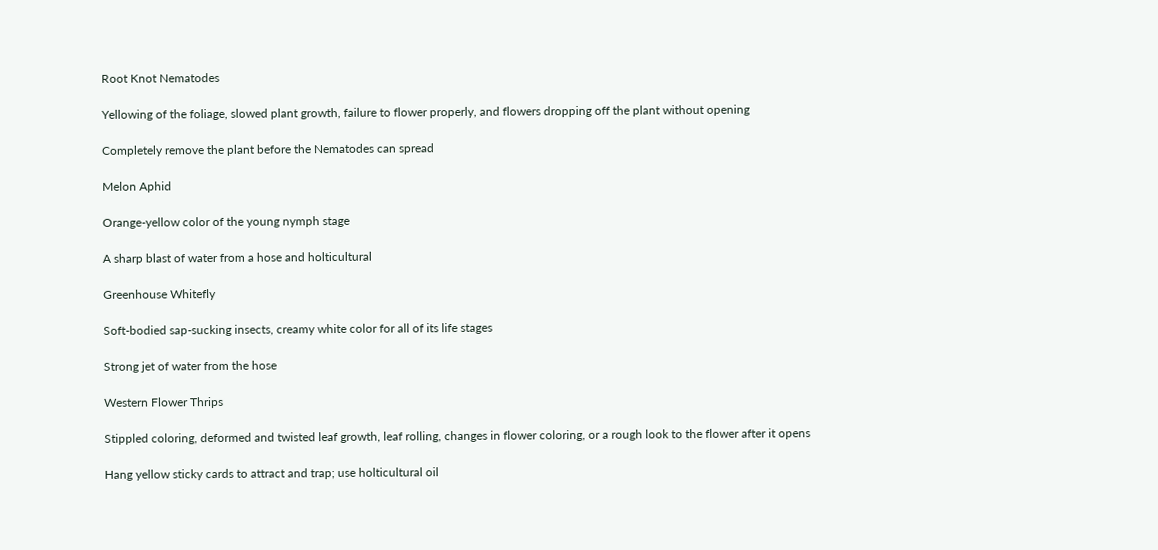Root Knot Nematodes

Yellowing of the foliage, slowed plant growth, failure to flower properly, and flowers dropping off the plant without opening

Completely remove the plant before the Nematodes can spread

Melon Aphid

Orange-yellow color of the young nymph stage

A sharp blast of water from a hose and holticultural

Greenhouse Whitefly

Soft-bodied sap-sucking insects, creamy white color for all of its life stages

Strong jet of water from the hose

Western Flower Thrips

Stippled coloring, deformed and twisted leaf growth, leaf rolling, changes in flower coloring, or a rough look to the flower after it opens

Hang yellow sticky cards to attract and trap; use holticultural oil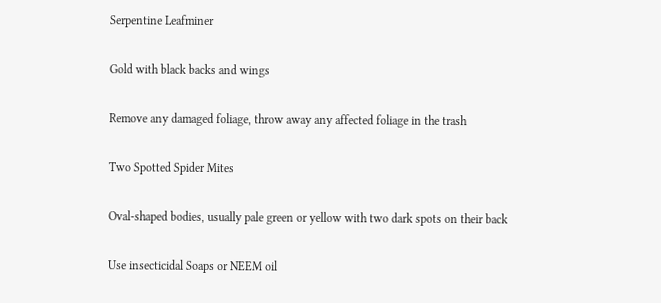Serpentine Leafminer

Gold with black backs and wings

Remove any damaged foliage, throw away any affected foliage in the trash

Two Spotted Spider Mites

Oval-shaped bodies, usually pale green or yellow with two dark spots on their back

Use insecticidal Soaps or NEEM oil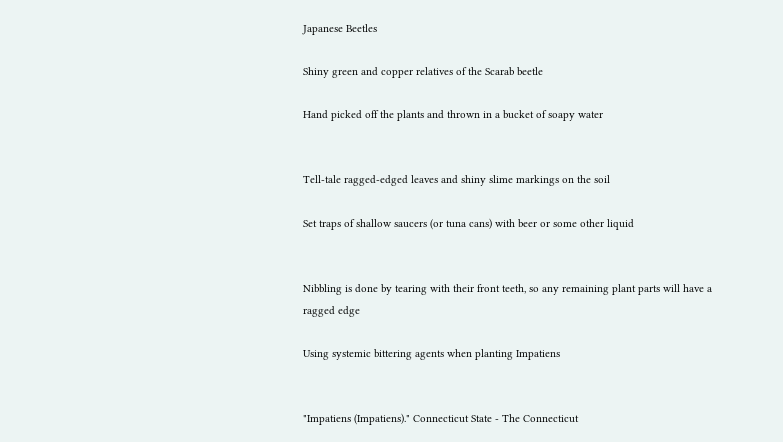Japanese Beetles

Shiny green and copper relatives of the Scarab beetle

Hand picked off the plants and thrown in a bucket of soapy water


Tell-tale ragged-edged leaves and shiny slime markings on the soil

Set traps of shallow saucers (or tuna cans) with beer or some other liquid


Nibbling is done by tearing with their front teeth, so any remaining plant parts will have a ragged edge

Using systemic bittering agents when planting Impatiens


"Impatiens (Impatiens)." Connecticut State - The Connecticut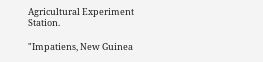Agricultural Experiment Station.

"Impatiens, New Guinea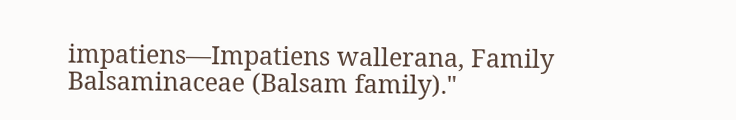impatiens—Impatiens wallerana, Family Balsaminaceae (Balsam family)."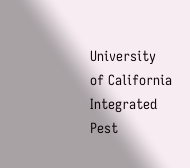University of California Integrated Pest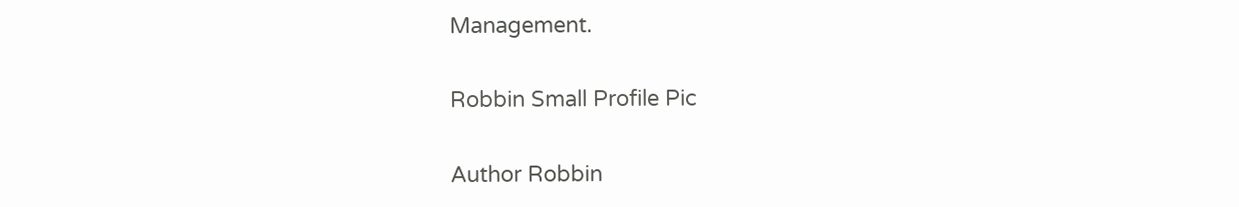Management.

Robbin Small Profile Pic

Author Robbin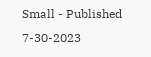Small - Published 7-30-2023